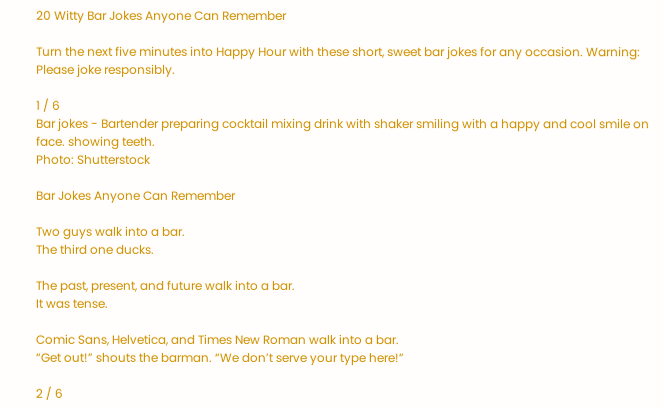20 Witty Bar Jokes Anyone Can Remember

Turn the next five minutes into Happy Hour with these short, sweet bar jokes for any occasion. Warning: Please joke responsibly.

1 / 6
Bar jokes - Bartender preparing cocktail mixing drink with shaker smiling with a happy and cool smile on face. showing teeth.
Photo: Shutterstock

Bar Jokes Anyone Can Remember

Two guys walk into a bar.
The third one ducks.

The past, present, and future walk into a bar.
It was tense.

Comic Sans, Helvetica, and Times New Roman walk into a bar.
“Get out!” shouts the barman. “We don’t serve your type here!”

2 / 6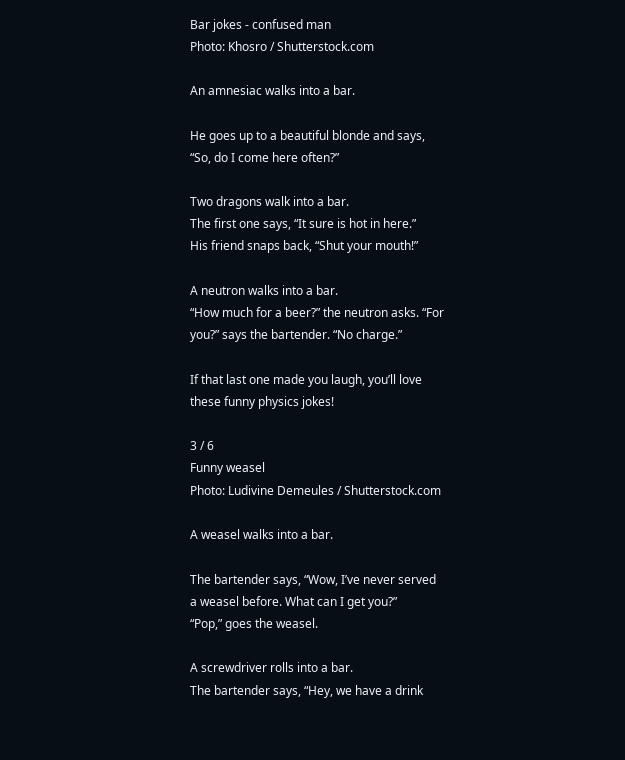Bar jokes - confused man
Photo: Khosro / Shutterstock.com

An amnesiac walks into a bar.

He goes up to a beautiful blonde and says, “So, do I come here often?”

Two dragons walk into a bar.
The first one says, “It sure is hot in here.”
His friend snaps back, “Shut your mouth!”

A neutron walks into a bar.
“How much for a beer?” the neutron asks. “For you?” says the bartender. “No charge.”

If that last one made you laugh, you’ll love these funny physics jokes!

3 / 6
Funny weasel
Photo: Ludivine Demeules / Shutterstock.com

A weasel walks into a bar.

The bartender says, “Wow, I’ve never served a weasel before. What can I get you?”
“Pop,” goes the weasel.

A screwdriver rolls into a bar.
The bartender says, “Hey, we have a drink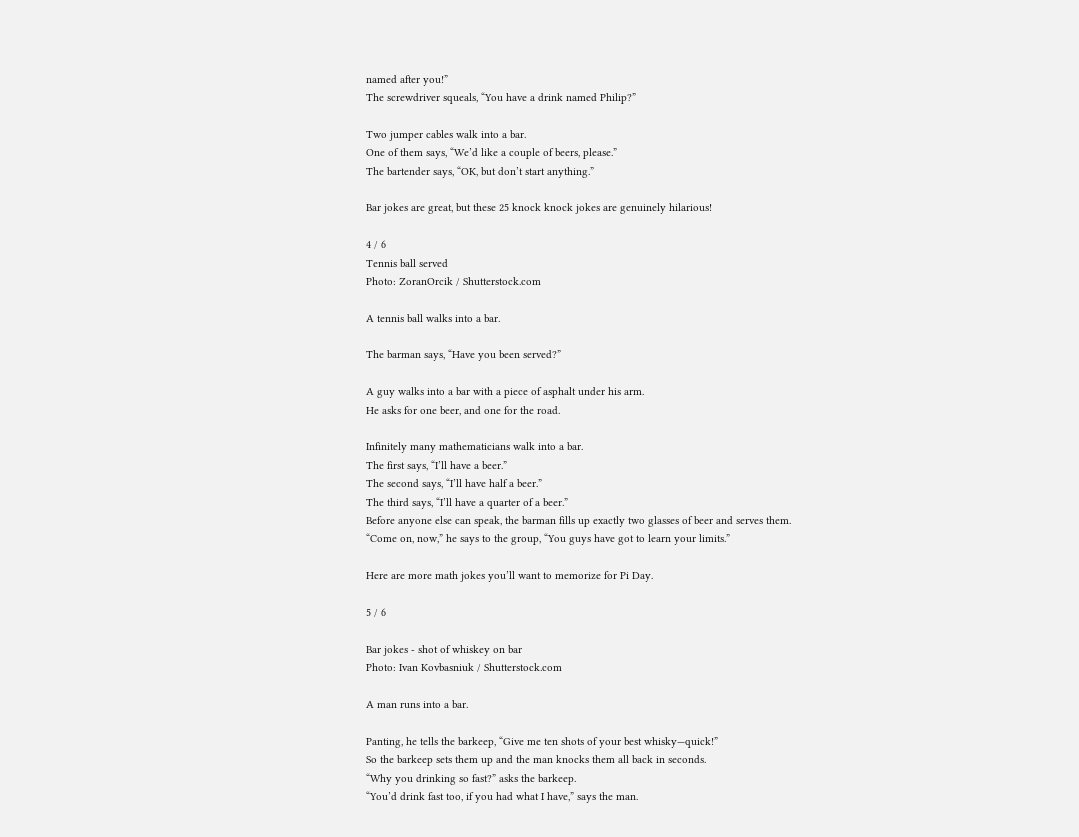named after you!”
The screwdriver squeals, “You have a drink named Philip?”

Two jumper cables walk into a bar.
One of them says, “We’d like a couple of beers, please.”
The bartender says, “OK, but don’t start anything.”

Bar jokes are great, but these 25 knock knock jokes are genuinely hilarious!

4 / 6
Tennis ball served
Photo: ZoranOrcik / Shutterstock.com

A tennis ball walks into a bar.

The barman says, “Have you been served?”

A guy walks into a bar with a piece of asphalt under his arm.
He asks for one beer, and one for the road.

Infinitely many mathematicians walk into a bar.
The first says, “I’ll have a beer.”
The second says, “I’ll have half a beer.”
The third says, “I’ll have a quarter of a beer.”
Before anyone else can speak, the barman fills up exactly two glasses of beer and serves them.
“Come on, now,” he says to the group, “You guys have got to learn your limits.”

Here are more math jokes you’ll want to memorize for Pi Day.

5 / 6

Bar jokes - shot of whiskey on bar
Photo: Ivan Kovbasniuk / Shutterstock.com

A man runs into a bar.

Panting, he tells the barkeep, “Give me ten shots of your best whisky—quick!”
So the barkeep sets them up and the man knocks them all back in seconds.
“Why you drinking so fast?” asks the barkeep.
“You’d drink fast too, if you had what I have,” says the man.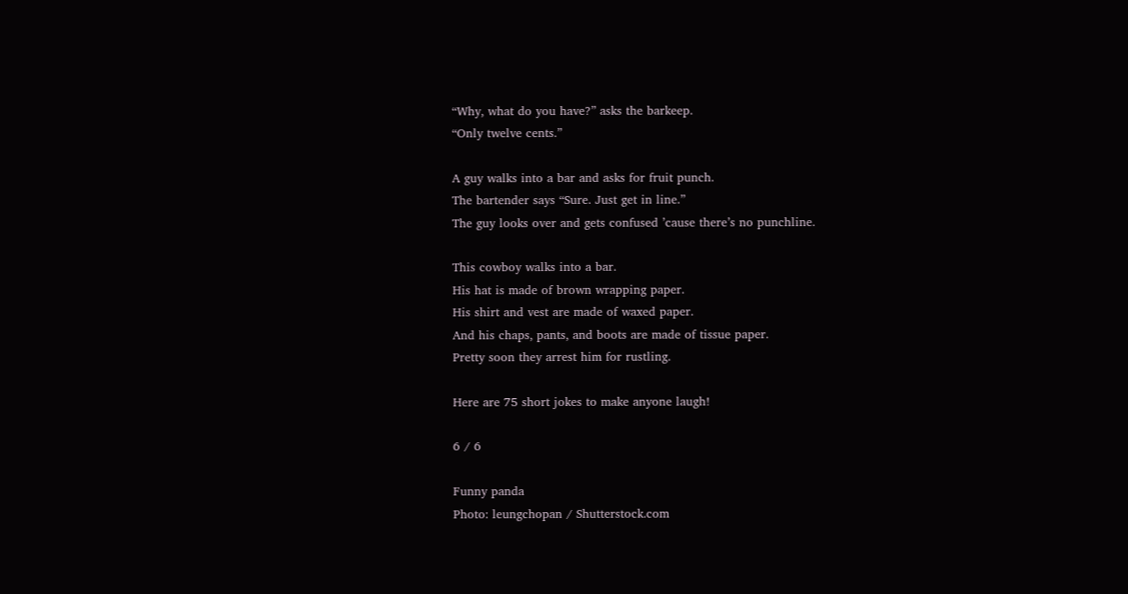“Why, what do you have?” asks the barkeep.
“Only twelve cents.”

A guy walks into a bar and asks for fruit punch.
The bartender says “Sure. Just get in line.”
The guy looks over and gets confused ’cause there’s no punchline.

This cowboy walks into a bar.
His hat is made of brown wrapping paper.
His shirt and vest are made of waxed paper.
And his chaps, pants, and boots are made of tissue paper.
Pretty soon they arrest him for rustling.

Here are 75 short jokes to make anyone laugh!

6 / 6

Funny panda
Photo: leungchopan / Shutterstock.com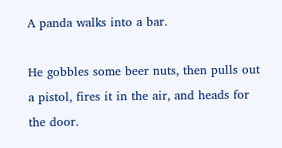A panda walks into a bar.

He gobbles some beer nuts, then pulls out a pistol, fires it in the air, and heads for the door.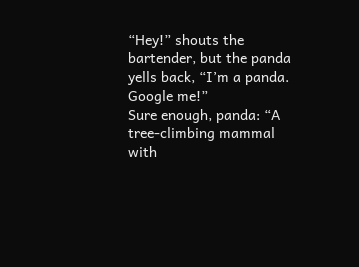“Hey!” shouts the bartender, but the panda yells back, “I’m a panda. Google me!”
Sure enough, panda: “A tree-climbing mammal with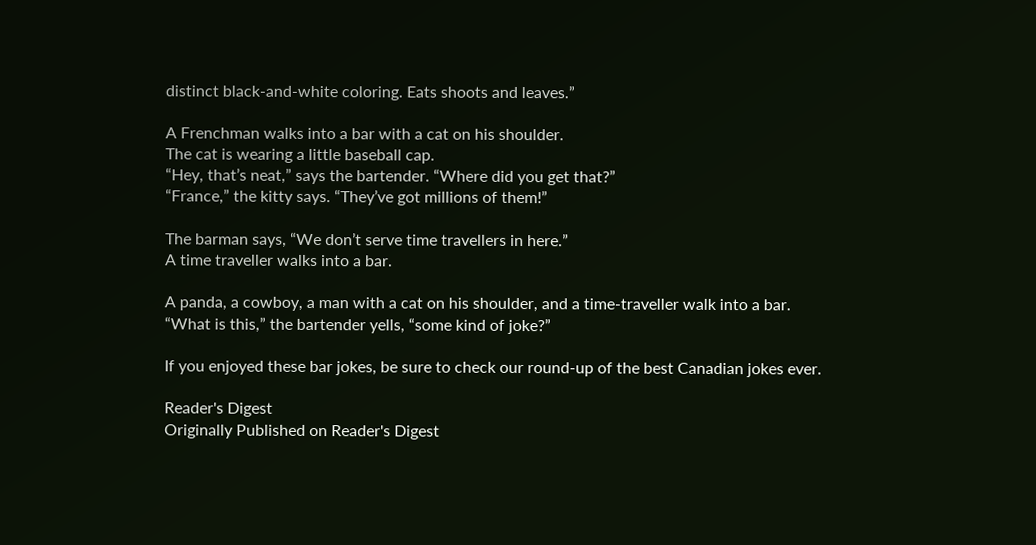distinct black-and-white coloring. Eats shoots and leaves.”

A Frenchman walks into a bar with a cat on his shoulder.
The cat is wearing a little baseball cap.
“Hey, that’s neat,” says the bartender. “Where did you get that?”
“France,” the kitty says. “They’ve got millions of them!”

The barman says, “We don’t serve time travellers in here.”
A time traveller walks into a bar.

A panda, a cowboy, a man with a cat on his shoulder, and a time-traveller walk into a bar.
“What is this,” the bartender yells, “some kind of joke?”

If you enjoyed these bar jokes, be sure to check our round-up of the best Canadian jokes ever.

Reader's Digest
Originally Published on Reader's Digest